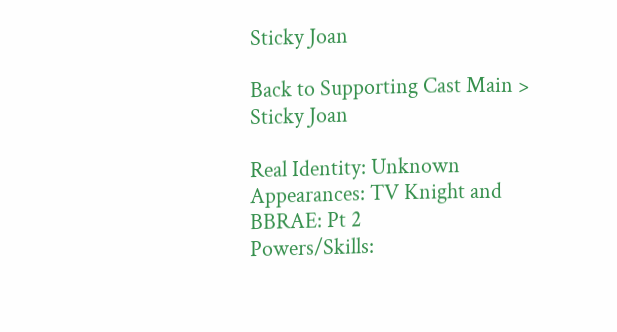Sticky Joan

Back to Supporting Cast Main > Sticky Joan

Real Identity: Unknown
Appearances: TV Knight and BBRAE: Pt 2
Powers/Skills: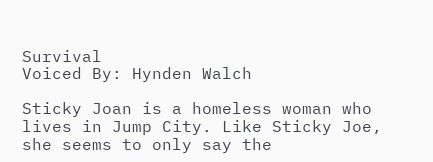Survival
Voiced By: Hynden Walch

Sticky Joan is a homeless woman who lives in Jump City. Like Sticky Joe, she seems to only say the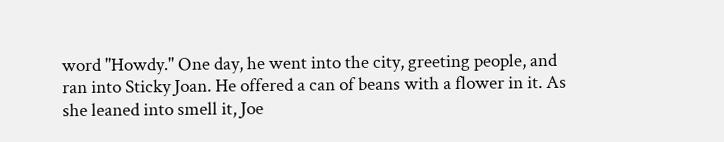word "Howdy." One day, he went into the city, greeting people, and ran into Sticky Joan. He offered a can of beans with a flower in it. As she leaned into smell it, Joe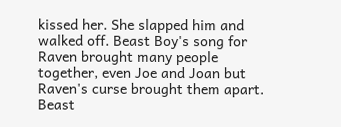kissed her. She slapped him and walked off. Beast Boy's song for Raven brought many people together, even Joe and Joan but Raven's curse brought them apart. Beast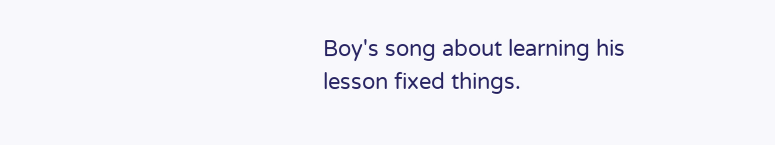Boy's song about learning his lesson fixed things.